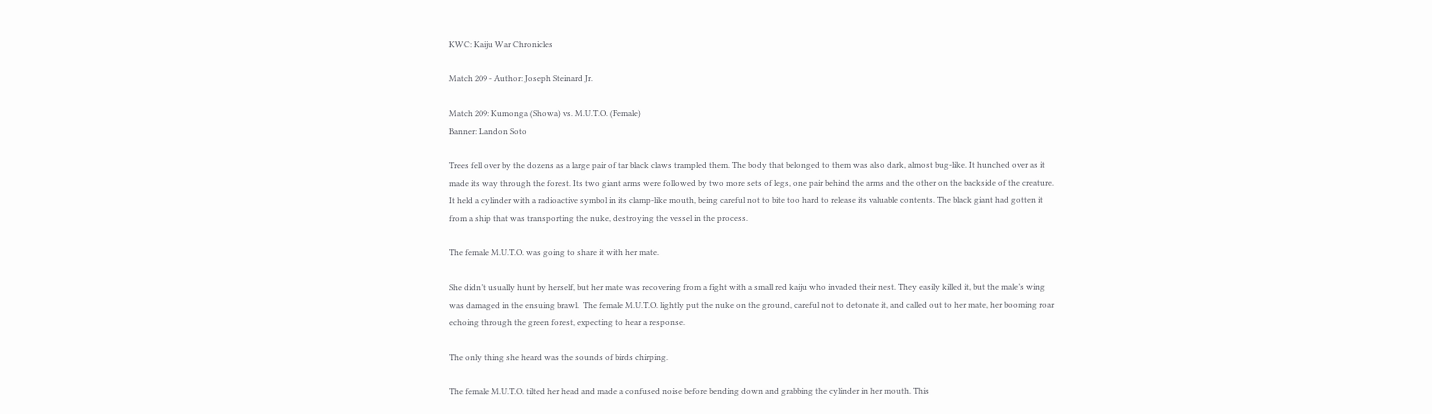KWC: Kaiju War Chronicles

Match 209 - Author: Joseph Steinard Jr.

Match 209: Kumonga (Showa) vs. M.U.T.O. (Female)
Banner: Landon Soto

Trees fell over by the dozens as a large pair of tar black claws trampled them. The body that belonged to them was also dark, almost bug-like. It hunched over as it made its way through the forest. Its two giant arms were followed by two more sets of legs, one pair behind the arms and the other on the backside of the creature. It held a cylinder with a radioactive symbol in its clamp-like mouth, being careful not to bite too hard to release its valuable contents. The black giant had gotten it from a ship that was transporting the nuke, destroying the vessel in the process.

The female M.U.T.O. was going to share it with her mate.

She didn’t usually hunt by herself, but her mate was recovering from a fight with a small red kaiju who invaded their nest. They easily killed it, but the male’s wing was damaged in the ensuing brawl.  The female M.U.T.O. lightly put the nuke on the ground, careful not to detonate it, and called out to her mate, her booming roar echoing through the green forest, expecting to hear a response.

The only thing she heard was the sounds of birds chirping.

The female M.U.T.O. tilted her head and made a confused noise before bending down and grabbing the cylinder in her mouth. This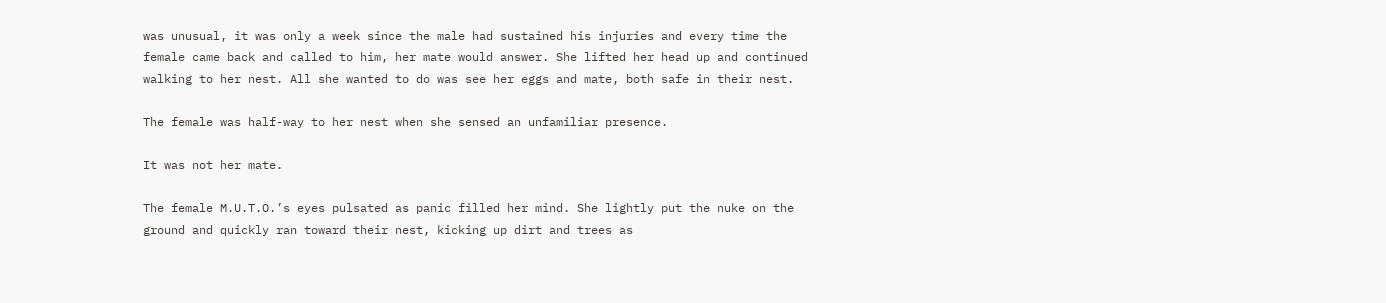was unusual, it was only a week since the male had sustained his injuries and every time the female came back and called to him, her mate would answer. She lifted her head up and continued walking to her nest. All she wanted to do was see her eggs and mate, both safe in their nest.

The female was half-way to her nest when she sensed an unfamiliar presence.

It was not her mate.

The female M.U.T.O.’s eyes pulsated as panic filled her mind. She lightly put the nuke on the ground and quickly ran toward their nest, kicking up dirt and trees as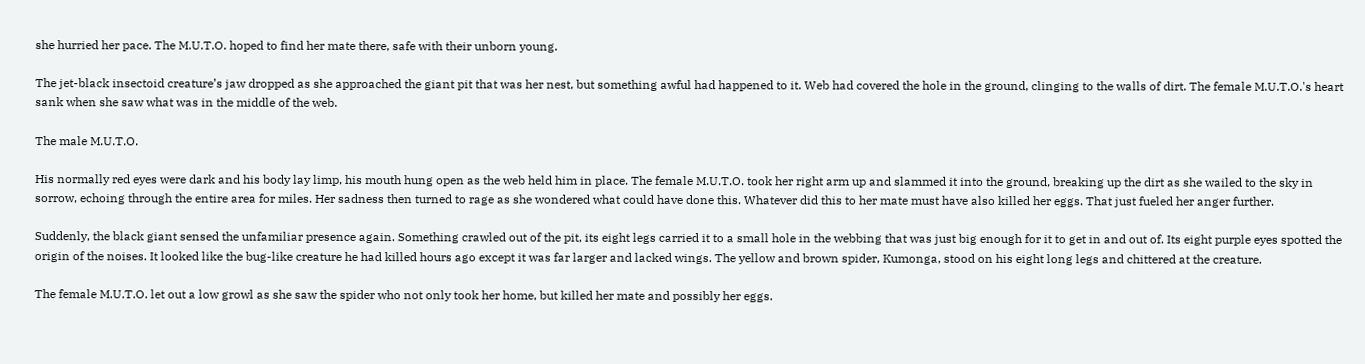she hurried her pace. The M.U.T.O. hoped to find her mate there, safe with their unborn young.

The jet-black insectoid creature’s jaw dropped as she approached the giant pit that was her nest, but something awful had happened to it. Web had covered the hole in the ground, clinging to the walls of dirt. The female M.U.T.O.'s heart sank when she saw what was in the middle of the web.

The male M.U.T.O.

His normally red eyes were dark and his body lay limp, his mouth hung open as the web held him in place. The female M.U.T.O. took her right arm up and slammed it into the ground, breaking up the dirt as she wailed to the sky in sorrow, echoing through the entire area for miles. Her sadness then turned to rage as she wondered what could have done this. Whatever did this to her mate must have also killed her eggs. That just fueled her anger further.

Suddenly, the black giant sensed the unfamiliar presence again. Something crawled out of the pit, its eight legs carried it to a small hole in the webbing that was just big enough for it to get in and out of. Its eight purple eyes spotted the origin of the noises. It looked like the bug-like creature he had killed hours ago except it was far larger and lacked wings. The yellow and brown spider, Kumonga, stood on his eight long legs and chittered at the creature.

The female M.U.T.O. let out a low growl as she saw the spider who not only took her home, but killed her mate and possibly her eggs.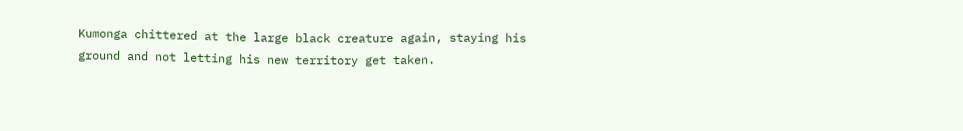Kumonga chittered at the large black creature again, staying his ground and not letting his new territory get taken.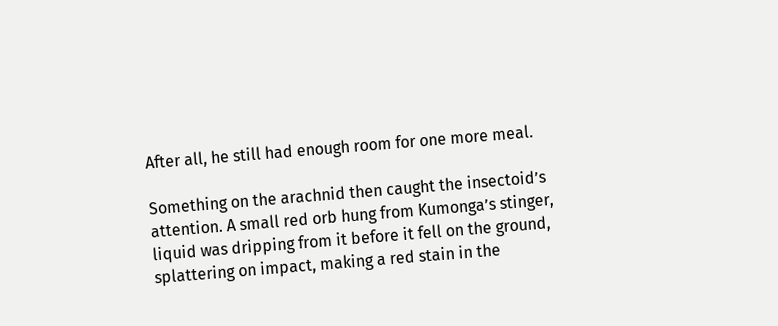After all, he still had enough room for one more meal.

Something on the arachnid then caught the insectoid’s attention. A small red orb hung from Kumonga’s stinger, liquid was dripping from it before it fell on the ground, splattering on impact, making a red stain in the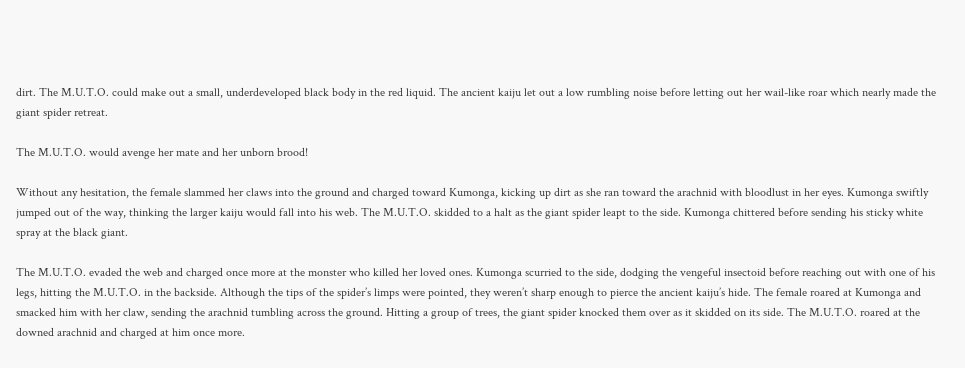dirt. The M.U.T.O. could make out a small, underdeveloped black body in the red liquid. The ancient kaiju let out a low rumbling noise before letting out her wail-like roar which nearly made the giant spider retreat.

The M.U.T.O. would avenge her mate and her unborn brood!

Without any hesitation, the female slammed her claws into the ground and charged toward Kumonga, kicking up dirt as she ran toward the arachnid with bloodlust in her eyes. Kumonga swiftly jumped out of the way, thinking the larger kaiju would fall into his web. The M.U.T.O. skidded to a halt as the giant spider leapt to the side. Kumonga chittered before sending his sticky white spray at the black giant.

The M.U.T.O. evaded the web and charged once more at the monster who killed her loved ones. Kumonga scurried to the side, dodging the vengeful insectoid before reaching out with one of his legs, hitting the M.U.T.O. in the backside. Although the tips of the spider’s limps were pointed, they weren’t sharp enough to pierce the ancient kaiju’s hide. The female roared at Kumonga and smacked him with her claw, sending the arachnid tumbling across the ground. Hitting a group of trees, the giant spider knocked them over as it skidded on its side. The M.U.T.O. roared at the downed arachnid and charged at him once more.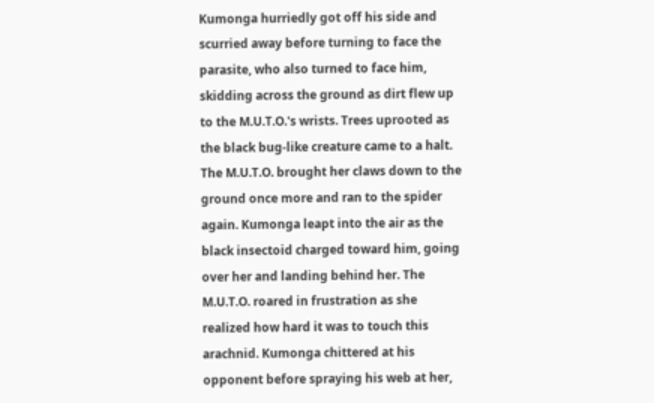Kumonga hurriedly got off his side and scurried away before turning to face the parasite, who also turned to face him, skidding across the ground as dirt flew up to the M.U.T.O.'s wrists. Trees uprooted as the black bug-like creature came to a halt. The M.U.T.O. brought her claws down to the ground once more and ran to the spider again. Kumonga leapt into the air as the black insectoid charged toward him, going over her and landing behind her. The M.U.T.O. roared in frustration as she realized how hard it was to touch this arachnid. Kumonga chittered at his opponent before spraying his web at her,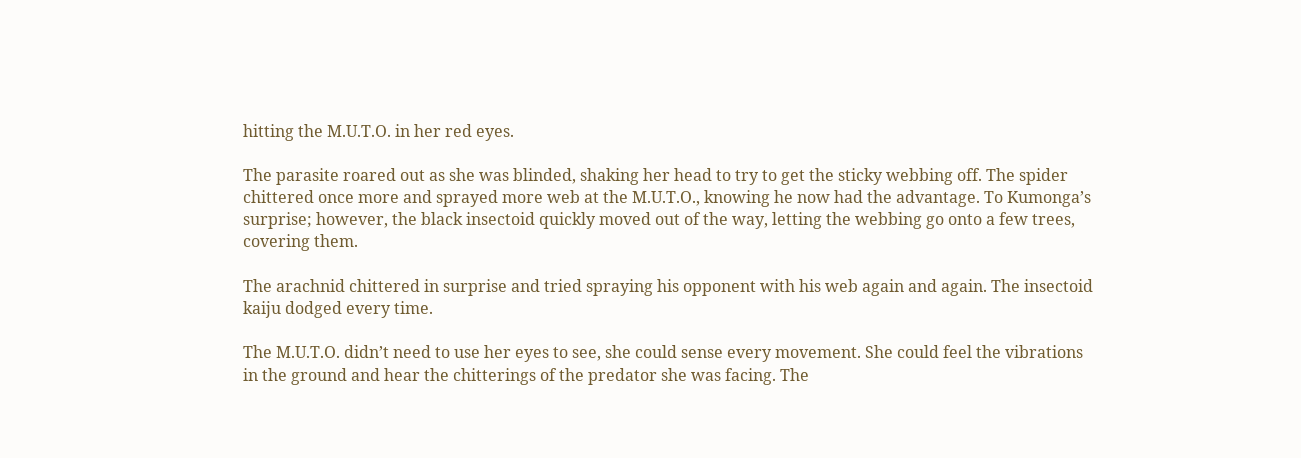hitting the M.U.T.O. in her red eyes.

The parasite roared out as she was blinded, shaking her head to try to get the sticky webbing off. The spider chittered once more and sprayed more web at the M.U.T.O., knowing he now had the advantage. To Kumonga’s surprise; however, the black insectoid quickly moved out of the way, letting the webbing go onto a few trees, covering them.

The arachnid chittered in surprise and tried spraying his opponent with his web again and again. The insectoid kaiju dodged every time.

The M.U.T.O. didn’t need to use her eyes to see, she could sense every movement. She could feel the vibrations in the ground and hear the chitterings of the predator she was facing. The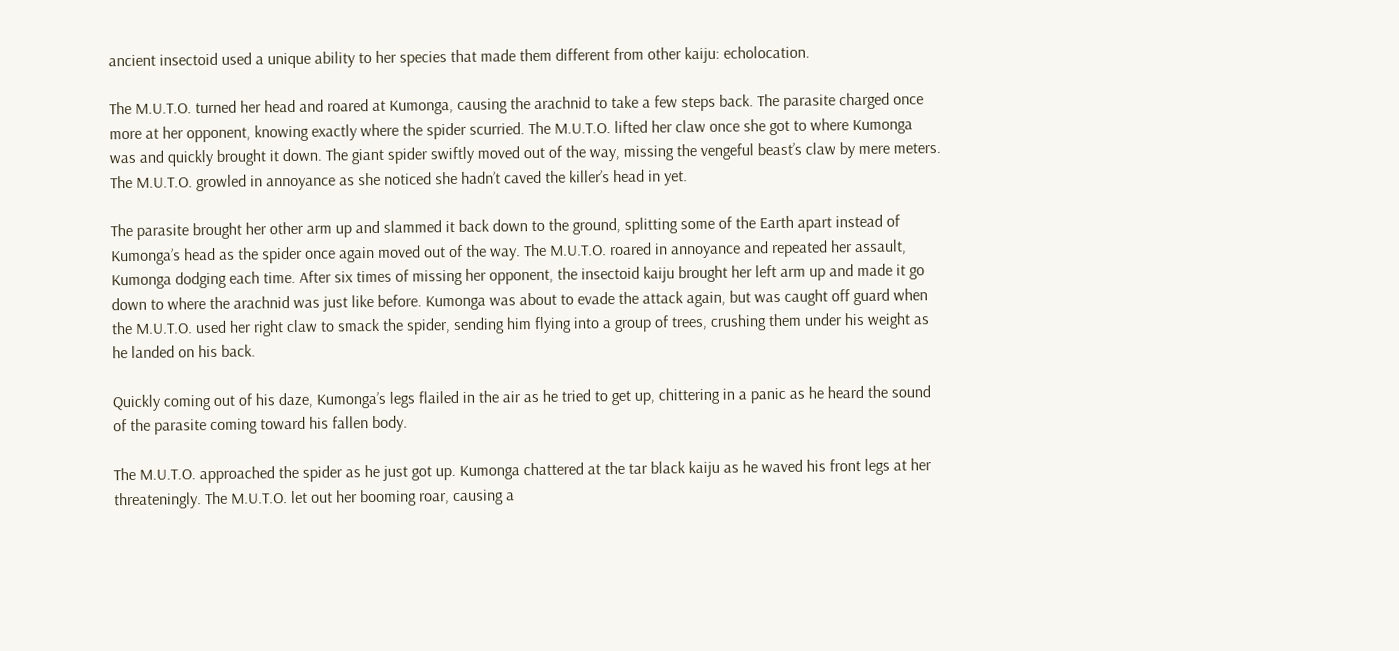ancient insectoid used a unique ability to her species that made them different from other kaiju: echolocation.

The M.U.T.O. turned her head and roared at Kumonga, causing the arachnid to take a few steps back. The parasite charged once more at her opponent, knowing exactly where the spider scurried. The M.U.T.O. lifted her claw once she got to where Kumonga was and quickly brought it down. The giant spider swiftly moved out of the way, missing the vengeful beast’s claw by mere meters. The M.U.T.O. growled in annoyance as she noticed she hadn’t caved the killer’s head in yet.

The parasite brought her other arm up and slammed it back down to the ground, splitting some of the Earth apart instead of Kumonga’s head as the spider once again moved out of the way. The M.U.T.O. roared in annoyance and repeated her assault, Kumonga dodging each time. After six times of missing her opponent, the insectoid kaiju brought her left arm up and made it go down to where the arachnid was just like before. Kumonga was about to evade the attack again, but was caught off guard when the M.U.T.O. used her right claw to smack the spider, sending him flying into a group of trees, crushing them under his weight as he landed on his back.

Quickly coming out of his daze, Kumonga’s legs flailed in the air as he tried to get up, chittering in a panic as he heard the sound of the parasite coming toward his fallen body.

The M.U.T.O. approached the spider as he just got up. Kumonga chattered at the tar black kaiju as he waved his front legs at her threateningly. The M.U.T.O. let out her booming roar, causing a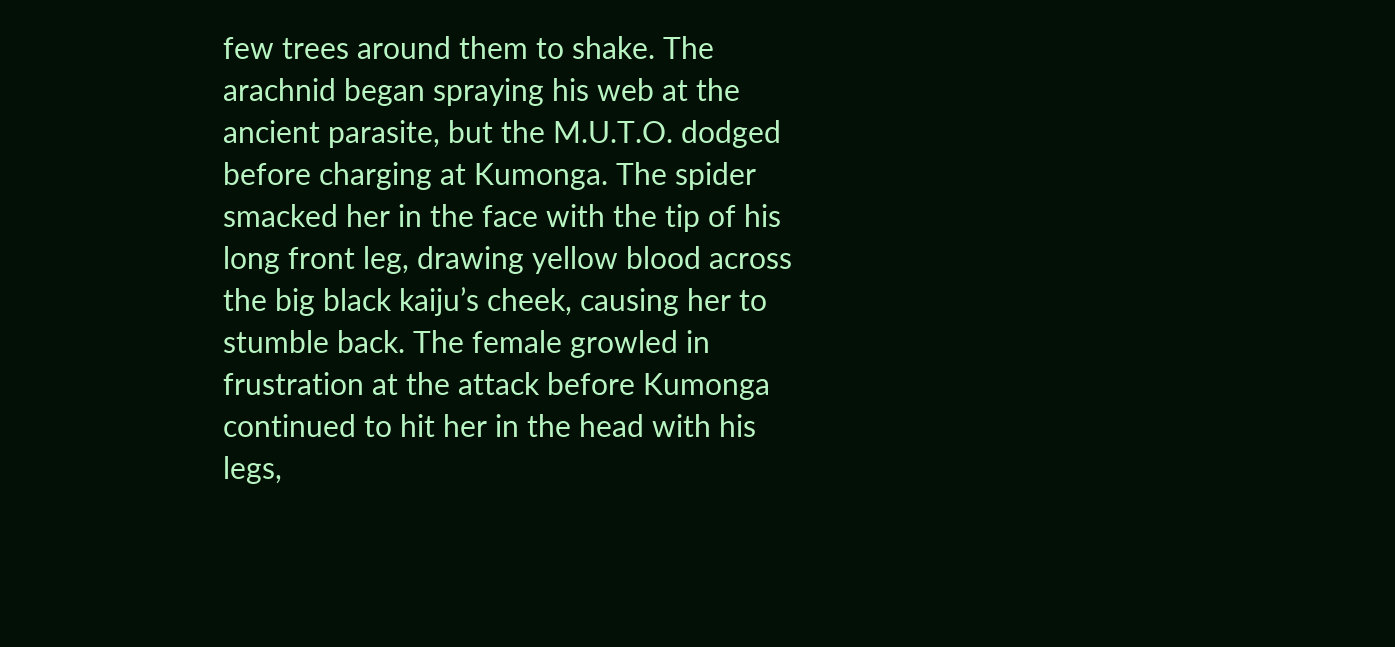few trees around them to shake. The arachnid began spraying his web at the ancient parasite, but the M.U.T.O. dodged before charging at Kumonga. The spider smacked her in the face with the tip of his long front leg, drawing yellow blood across the big black kaiju’s cheek, causing her to stumble back. The female growled in frustration at the attack before Kumonga continued to hit her in the head with his legs,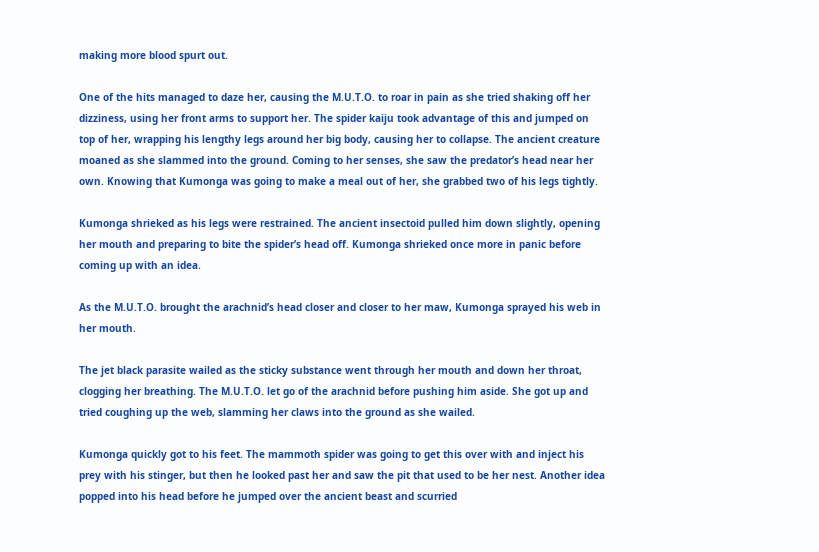making more blood spurt out.

One of the hits managed to daze her, causing the M.U.T.O. to roar in pain as she tried shaking off her dizziness, using her front arms to support her. The spider kaiju took advantage of this and jumped on top of her, wrapping his lengthy legs around her big body, causing her to collapse. The ancient creature moaned as she slammed into the ground. Coming to her senses, she saw the predator’s head near her own. Knowing that Kumonga was going to make a meal out of her, she grabbed two of his legs tightly.

Kumonga shrieked as his legs were restrained. The ancient insectoid pulled him down slightly, opening her mouth and preparing to bite the spider’s head off. Kumonga shrieked once more in panic before coming up with an idea.

As the M.U.T.O. brought the arachnid’s head closer and closer to her maw, Kumonga sprayed his web in her mouth.

The jet black parasite wailed as the sticky substance went through her mouth and down her throat, clogging her breathing. The M.U.T.O. let go of the arachnid before pushing him aside. She got up and tried coughing up the web, slamming her claws into the ground as she wailed.

Kumonga quickly got to his feet. The mammoth spider was going to get this over with and inject his prey with his stinger, but then he looked past her and saw the pit that used to be her nest. Another idea popped into his head before he jumped over the ancient beast and scurried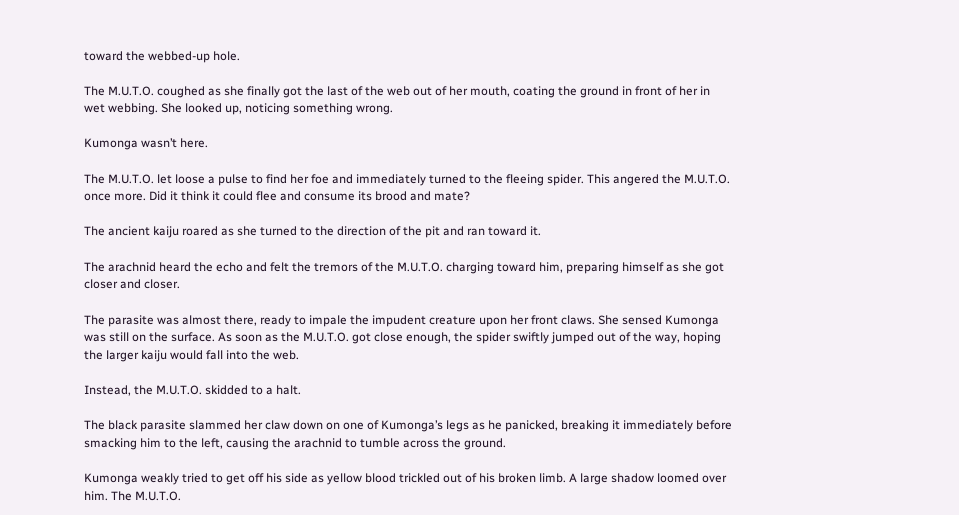toward the webbed-up hole.

The M.U.T.O. coughed as she finally got the last of the web out of her mouth, coating the ground in front of her in wet webbing. She looked up, noticing something wrong.

Kumonga wasn’t here.

The M.U.T.O. let loose a pulse to find her foe and immediately turned to the fleeing spider. This angered the M.U.T.O. once more. Did it think it could flee and consume its brood and mate?

The ancient kaiju roared as she turned to the direction of the pit and ran toward it.

The arachnid heard the echo and felt the tremors of the M.U.T.O. charging toward him, preparing himself as she got closer and closer.

The parasite was almost there, ready to impale the impudent creature upon her front claws. She sensed Kumonga was still on the surface. As soon as the M.U.T.O. got close enough, the spider swiftly jumped out of the way, hoping the larger kaiju would fall into the web.

Instead, the M.U.T.O. skidded to a halt.

The black parasite slammed her claw down on one of Kumonga’s legs as he panicked, breaking it immediately before smacking him to the left, causing the arachnid to tumble across the ground.

Kumonga weakly tried to get off his side as yellow blood trickled out of his broken limb. A large shadow loomed over him. The M.U.T.O.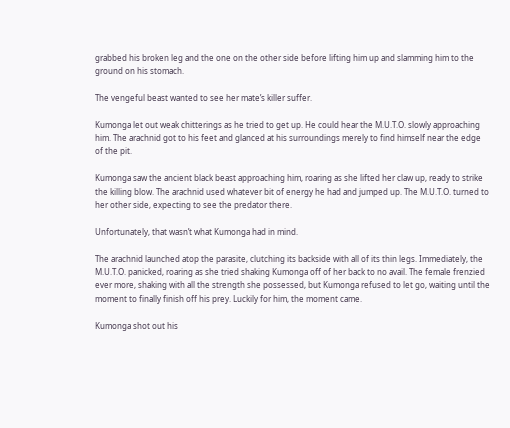grabbed his broken leg and the one on the other side before lifting him up and slamming him to the ground on his stomach.

The vengeful beast wanted to see her mate’s killer suffer.

Kumonga let out weak chitterings as he tried to get up. He could hear the M.U.T.O. slowly approaching him. The arachnid got to his feet and glanced at his surroundings merely to find himself near the edge of the pit.

Kumonga saw the ancient black beast approaching him, roaring as she lifted her claw up, ready to strike the killing blow. The arachnid used whatever bit of energy he had and jumped up. The M.U.T.O. turned to her other side, expecting to see the predator there.

Unfortunately, that wasn’t what Kumonga had in mind.

The arachnid launched atop the parasite, clutching its backside with all of its thin legs. Immediately, the M.U.T.O. panicked, roaring as she tried shaking Kumonga off of her back to no avail. The female frenzied ever more, shaking with all the strength she possessed, but Kumonga refused to let go, waiting until the moment to finally finish off his prey. Luckily for him, the moment came.

Kumonga shot out his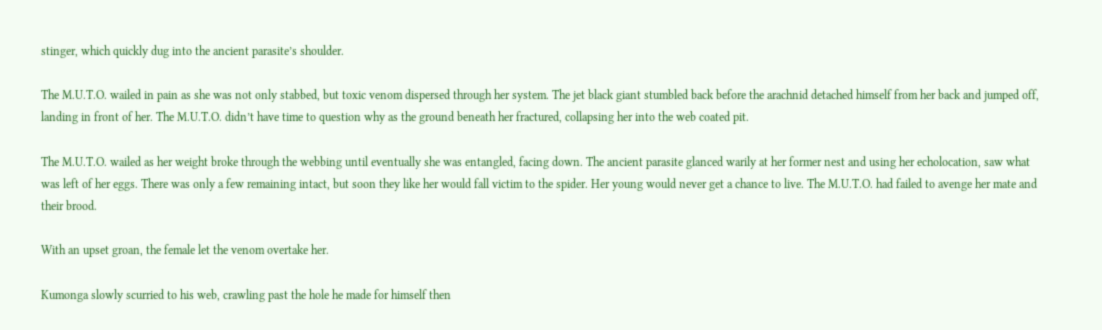stinger, which quickly dug into the ancient parasite’s shoulder.

The M.U.T.O. wailed in pain as she was not only stabbed, but toxic venom dispersed through her system. The jet black giant stumbled back before the arachnid detached himself from her back and jumped off, landing in front of her. The M.U.T.O. didn’t have time to question why as the ground beneath her fractured, collapsing her into the web coated pit.

The M.U.T.O. wailed as her weight broke through the webbing until eventually she was entangled, facing down. The ancient parasite glanced warily at her former nest and using her echolocation, saw what was left of her eggs. There was only a few remaining intact, but soon they like her would fall victim to the spider. Her young would never get a chance to live. The M.U.T.O. had failed to avenge her mate and their brood.

With an upset groan, the female let the venom overtake her.

Kumonga slowly scurried to his web, crawling past the hole he made for himself then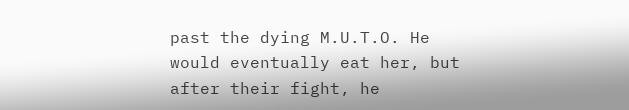past the dying M.U.T.O. He would eventually eat her, but after their fight, he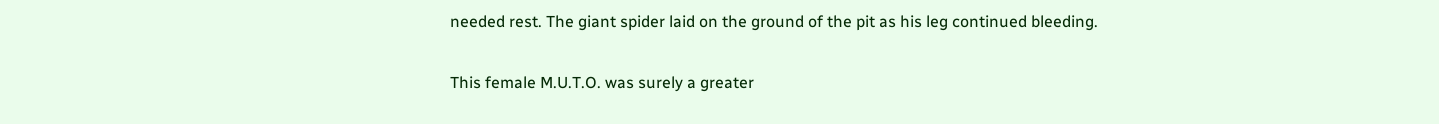needed rest. The giant spider laid on the ground of the pit as his leg continued bleeding.

This female M.U.T.O. was surely a greater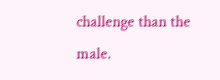challenge than the male.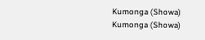Kumonga (Showa)
Kumonga (Showa)